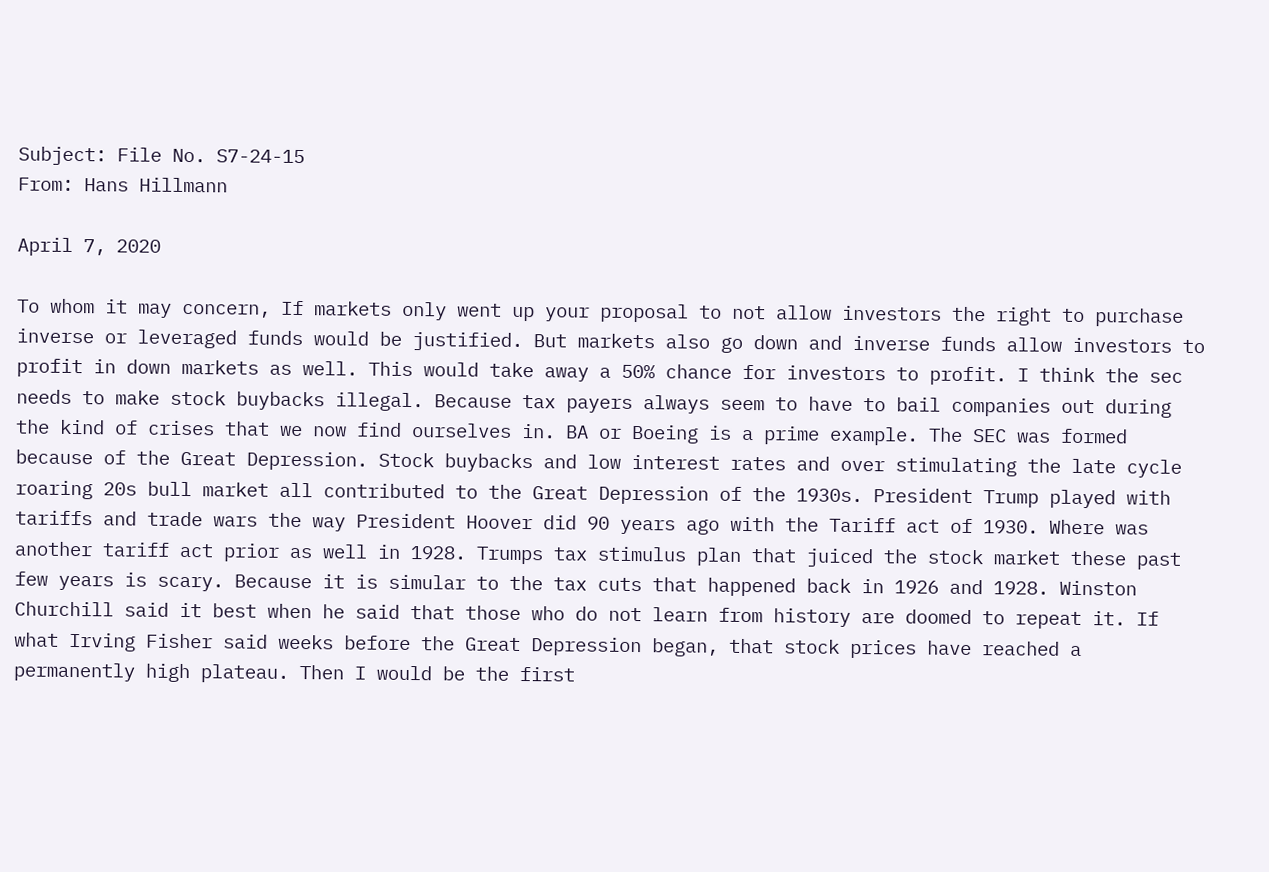Subject: File No. S7-24-15
From: Hans Hillmann

April 7, 2020

To whom it may concern, If markets only went up your proposal to not allow investors the right to purchase inverse or leveraged funds would be justified. But markets also go down and inverse funds allow investors to profit in down markets as well. This would take away a 50% chance for investors to profit. I think the sec needs to make stock buybacks illegal. Because tax payers always seem to have to bail companies out during the kind of crises that we now find ourselves in. BA or Boeing is a prime example. The SEC was formed because of the Great Depression. Stock buybacks and low interest rates and over stimulating the late cycle roaring 20s bull market all contributed to the Great Depression of the 1930s. President Trump played with tariffs and trade wars the way President Hoover did 90 years ago with the Tariff act of 1930. Where was another tariff act prior as well in 1928. Trumps tax stimulus plan that juiced the stock market these past few years is scary. Because it is simular to the tax cuts that happened back in 1926 and 1928. Winston Churchill said it best when he said that those who do not learn from history are doomed to repeat it. If what Irving Fisher said weeks before the Great Depression began, that stock prices have reached a permanently high plateau. Then I would be the first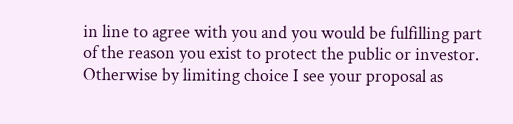in line to agree with you and you would be fulfilling part of the reason you exist to protect the public or investor. Otherwise by limiting choice I see your proposal as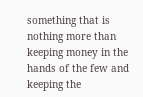something that is nothing more than keeping money in the hands of the few and keeping the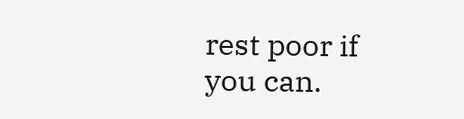rest poor if you can.